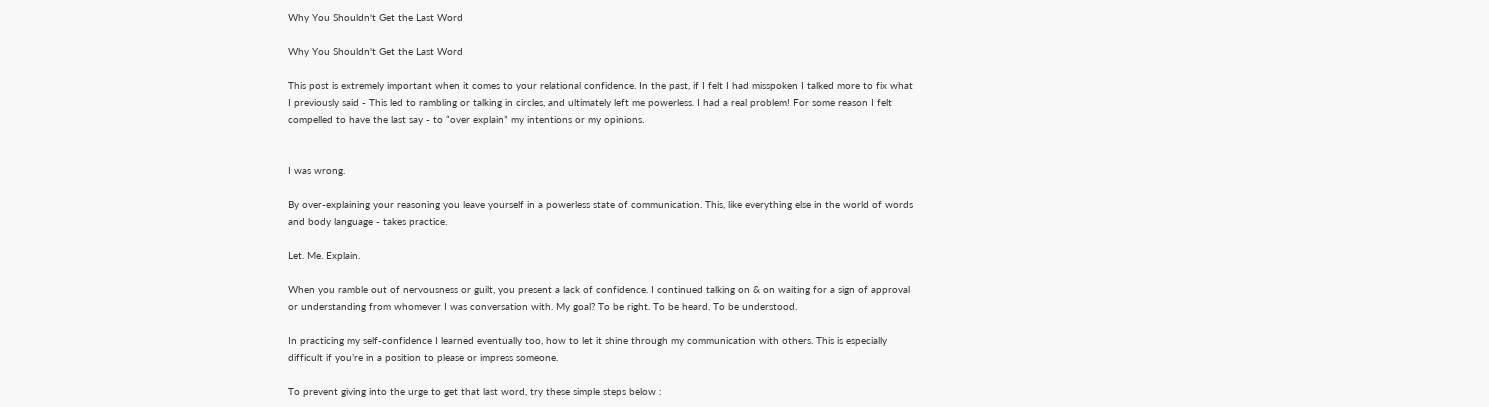Why You Shouldn't Get the Last Word

Why You Shouldn't Get the Last Word

This post is extremely important when it comes to your relational confidence. In the past, if I felt I had misspoken I talked more to fix what I previously said - This led to rambling or talking in circles, and ultimately left me powerless. I had a real problem! For some reason I felt compelled to have the last say - to “over explain” my intentions or my opinions.


I was wrong.

By over-explaining your reasoning you leave yourself in a powerless state of communication. This, like everything else in the world of words and body language - takes practice.

Let. Me. Explain.

When you ramble out of nervousness or guilt, you present a lack of confidence. I continued talking on & on waiting for a sign of approval or understanding from whomever I was conversation with. My goal? To be right. To be heard. To be understood.

In practicing my self-confidence I learned eventually too, how to let it shine through my communication with others. This is especially difficult if you’re in a position to please or impress someone.

To prevent giving into the urge to get that last word, try these simple steps below :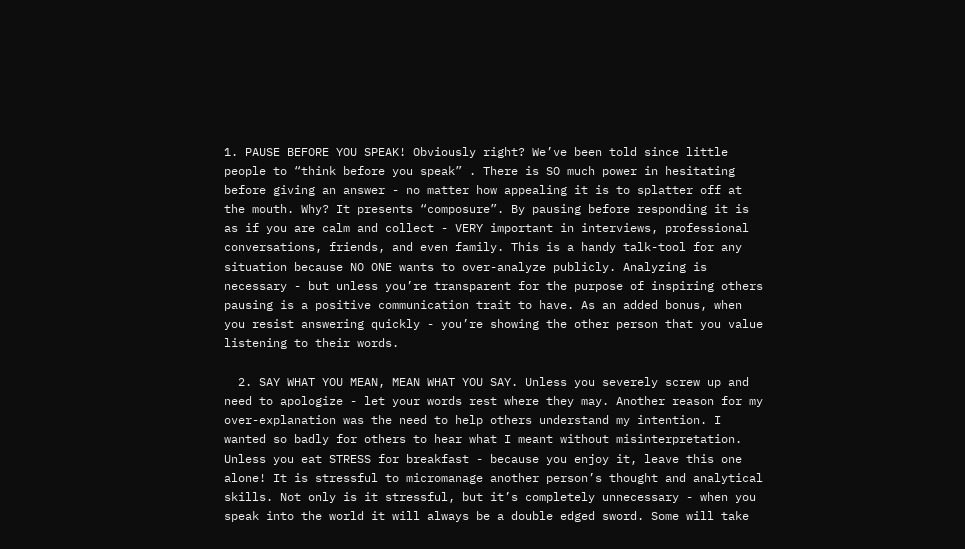1. PAUSE BEFORE YOU SPEAK! Obviously right? We’ve been told since little people to “think before you speak” . There is SO much power in hesitating before giving an answer - no matter how appealing it is to splatter off at the mouth. Why? It presents “composure”. By pausing before responding it is as if you are calm and collect - VERY important in interviews, professional conversations, friends, and even family. This is a handy talk-tool for any situation because NO ONE wants to over-analyze publicly. Analyzing is necessary - but unless you’re transparent for the purpose of inspiring others pausing is a positive communication trait to have. As an added bonus, when you resist answering quickly - you’re showing the other person that you value listening to their words.

  2. SAY WHAT YOU MEAN, MEAN WHAT YOU SAY. Unless you severely screw up and need to apologize - let your words rest where they may. Another reason for my over-explanation was the need to help others understand my intention. I wanted so badly for others to hear what I meant without misinterpretation. Unless you eat STRESS for breakfast - because you enjoy it, leave this one alone! It is stressful to micromanage another person’s thought and analytical skills. Not only is it stressful, but it’s completely unnecessary - when you speak into the world it will always be a double edged sword. Some will take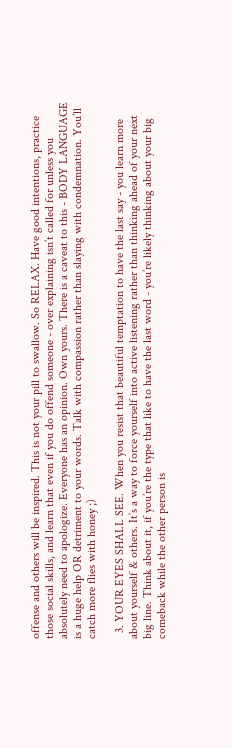offense and others will be inspired. This is not your pill to swallow. So RELAX. Have good intentions, practice those social skills, and learn that even if you do offend someone - over explaining isn’t called for unless you absolutely need to apologize. Everyone has an opinion. Own yours. There is a caveat to this - BODY LANGUAGE is a huge help OR detriment to your words. Talk with compassion rather than slaying with condemnation. You’ll catch more flies with honey ;)

  3. YOUR EYES SHALL SEE. When you resist that beautiful temptation to have the last say - you learn more about yourself & others. It’s a way to force yourself into active listening rather than thinking ahead of your next big line. Think about it, if you’re the type that like to have the last word - you’re likely thinking about your big comeback while the other person is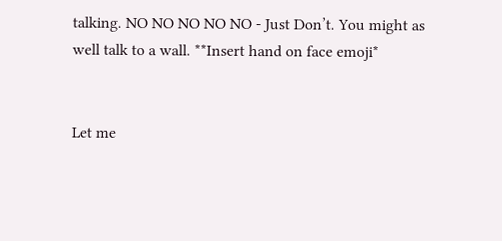talking. NO NO NO NO NO - Just Don’t. You might as well talk to a wall. **Insert hand on face emoji*


Let me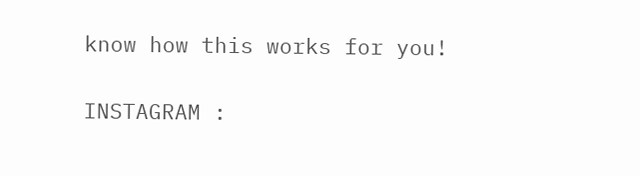know how this works for you!

INSTAGRAM :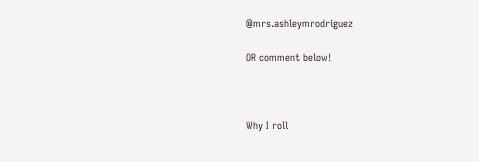@mrs.ashleymrodriguez

OR comment below!



Why I roll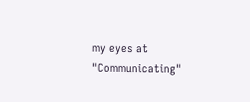my eyes at "Communicating"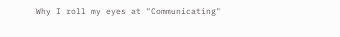Why I roll my eyes at "Communicating"